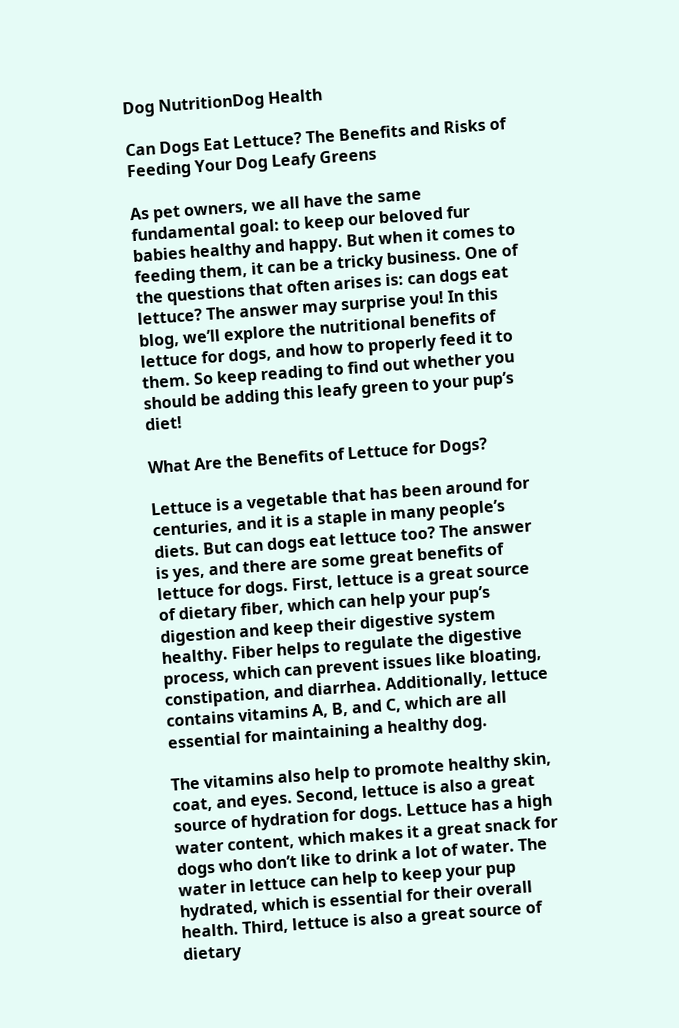Dog NutritionDog Health

Can Dogs Eat Lettuce? The Benefits and Risks of Feeding Your Dog Leafy Greens

As pet owners, we all have the same fundamental goal: to keep our beloved fur babies healthy and happy. But when it comes to feeding them, it can be a tricky business. One of the questions that often arises is: can dogs eat lettuce? The answer may surprise you! In this blog, we’ll explore the nutritional benefits of lettuce for dogs, and how to properly feed it to them. So keep reading to find out whether you should be adding this leafy green to your pup’s diet!

What Are the Benefits of Lettuce for Dogs?

Lettuce is a vegetable that has been around for centuries, and it is a staple in many people’s diets. But can dogs eat lettuce too? The answer is yes, and there are some great benefits of lettuce for dogs. First, lettuce is a great source of dietary fiber, which can help your pup’s digestion and keep their digestive system healthy. Fiber helps to regulate the digestive process, which can prevent issues like bloating, constipation, and diarrhea. Additionally, lettuce contains vitamins A, B, and C, which are all essential for maintaining a healthy dog.

The vitamins also help to promote healthy skin, coat, and eyes. Second, lettuce is also a great source of hydration for dogs. Lettuce has a high water content, which makes it a great snack for dogs who don’t like to drink a lot of water. The water in lettuce can help to keep your pup hydrated, which is essential for their overall health. Third, lettuce is also a great source of dietary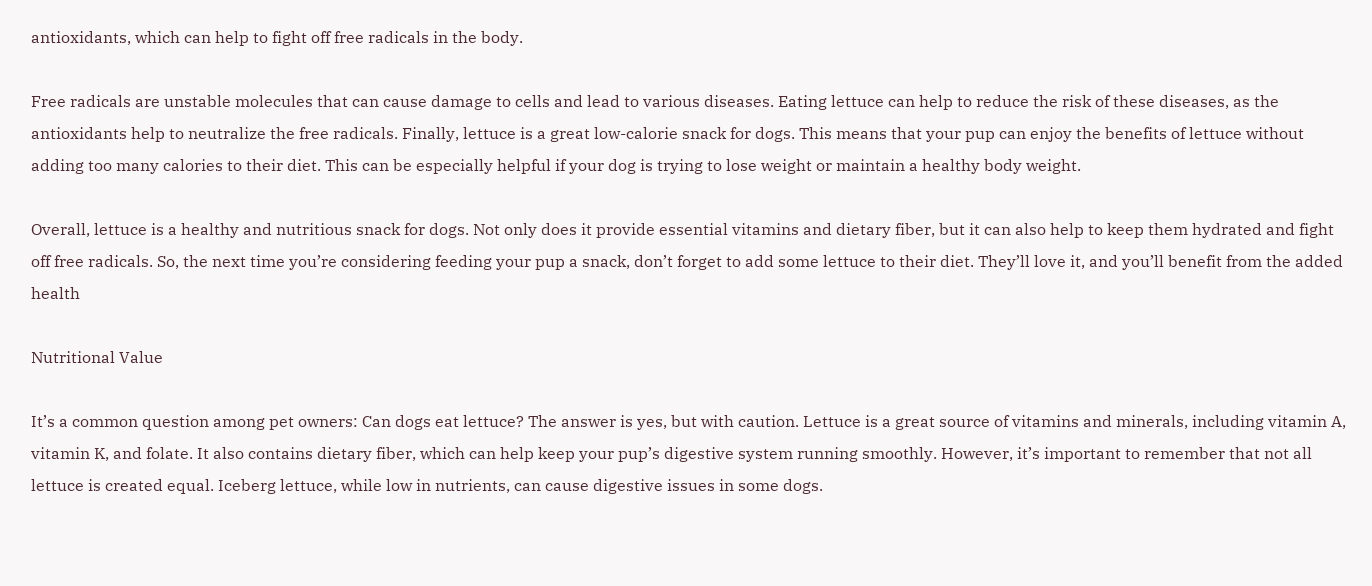antioxidants, which can help to fight off free radicals in the body.

Free radicals are unstable molecules that can cause damage to cells and lead to various diseases. Eating lettuce can help to reduce the risk of these diseases, as the antioxidants help to neutralize the free radicals. Finally, lettuce is a great low-calorie snack for dogs. This means that your pup can enjoy the benefits of lettuce without adding too many calories to their diet. This can be especially helpful if your dog is trying to lose weight or maintain a healthy body weight.

Overall, lettuce is a healthy and nutritious snack for dogs. Not only does it provide essential vitamins and dietary fiber, but it can also help to keep them hydrated and fight off free radicals. So, the next time you’re considering feeding your pup a snack, don’t forget to add some lettuce to their diet. They’ll love it, and you’ll benefit from the added health

Nutritional Value

It’s a common question among pet owners: Can dogs eat lettuce? The answer is yes, but with caution. Lettuce is a great source of vitamins and minerals, including vitamin A, vitamin K, and folate. It also contains dietary fiber, which can help keep your pup’s digestive system running smoothly. However, it’s important to remember that not all lettuce is created equal. Iceberg lettuce, while low in nutrients, can cause digestive issues in some dogs.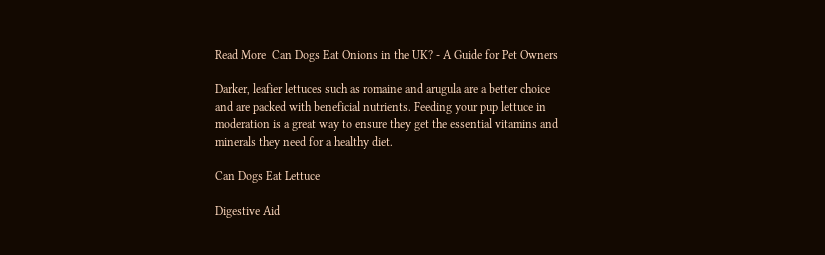Read More  Can Dogs Eat Onions in the UK? - A Guide for Pet Owners

Darker, leafier lettuces such as romaine and arugula are a better choice and are packed with beneficial nutrients. Feeding your pup lettuce in moderation is a great way to ensure they get the essential vitamins and minerals they need for a healthy diet.

Can Dogs Eat Lettuce

Digestive Aid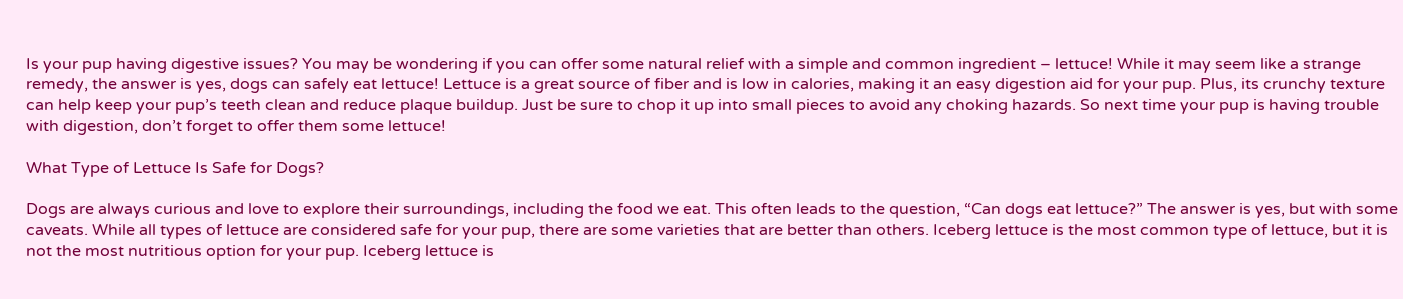Is your pup having digestive issues? You may be wondering if you can offer some natural relief with a simple and common ingredient – lettuce! While it may seem like a strange remedy, the answer is yes, dogs can safely eat lettuce! Lettuce is a great source of fiber and is low in calories, making it an easy digestion aid for your pup. Plus, its crunchy texture can help keep your pup’s teeth clean and reduce plaque buildup. Just be sure to chop it up into small pieces to avoid any choking hazards. So next time your pup is having trouble with digestion, don’t forget to offer them some lettuce!

What Type of Lettuce Is Safe for Dogs?

Dogs are always curious and love to explore their surroundings, including the food we eat. This often leads to the question, “Can dogs eat lettuce?” The answer is yes, but with some caveats. While all types of lettuce are considered safe for your pup, there are some varieties that are better than others. Iceberg lettuce is the most common type of lettuce, but it is not the most nutritious option for your pup. Iceberg lettuce is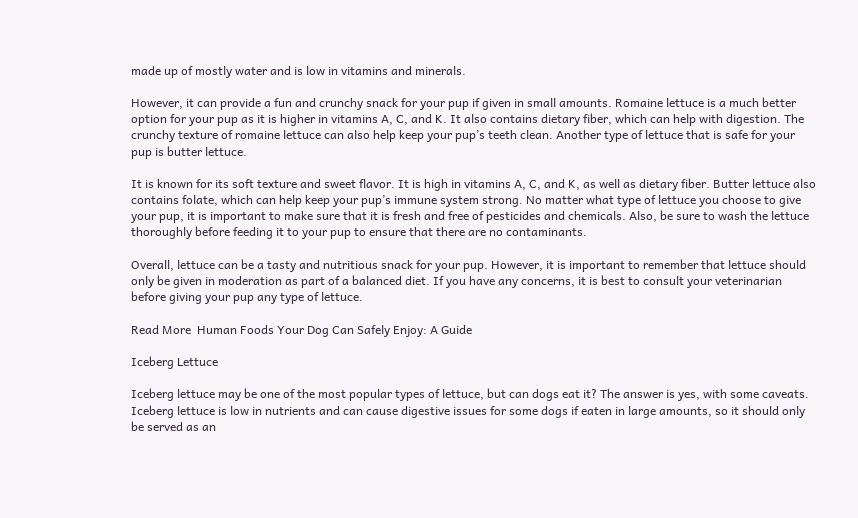made up of mostly water and is low in vitamins and minerals.

However, it can provide a fun and crunchy snack for your pup if given in small amounts. Romaine lettuce is a much better option for your pup as it is higher in vitamins A, C, and K. It also contains dietary fiber, which can help with digestion. The crunchy texture of romaine lettuce can also help keep your pup’s teeth clean. Another type of lettuce that is safe for your pup is butter lettuce.

It is known for its soft texture and sweet flavor. It is high in vitamins A, C, and K, as well as dietary fiber. Butter lettuce also contains folate, which can help keep your pup’s immune system strong. No matter what type of lettuce you choose to give your pup, it is important to make sure that it is fresh and free of pesticides and chemicals. Also, be sure to wash the lettuce thoroughly before feeding it to your pup to ensure that there are no contaminants.

Overall, lettuce can be a tasty and nutritious snack for your pup. However, it is important to remember that lettuce should only be given in moderation as part of a balanced diet. If you have any concerns, it is best to consult your veterinarian before giving your pup any type of lettuce.

Read More  Human Foods Your Dog Can Safely Enjoy: A Guide

Iceberg Lettuce

Iceberg lettuce may be one of the most popular types of lettuce, but can dogs eat it? The answer is yes, with some caveats. Iceberg lettuce is low in nutrients and can cause digestive issues for some dogs if eaten in large amounts, so it should only be served as an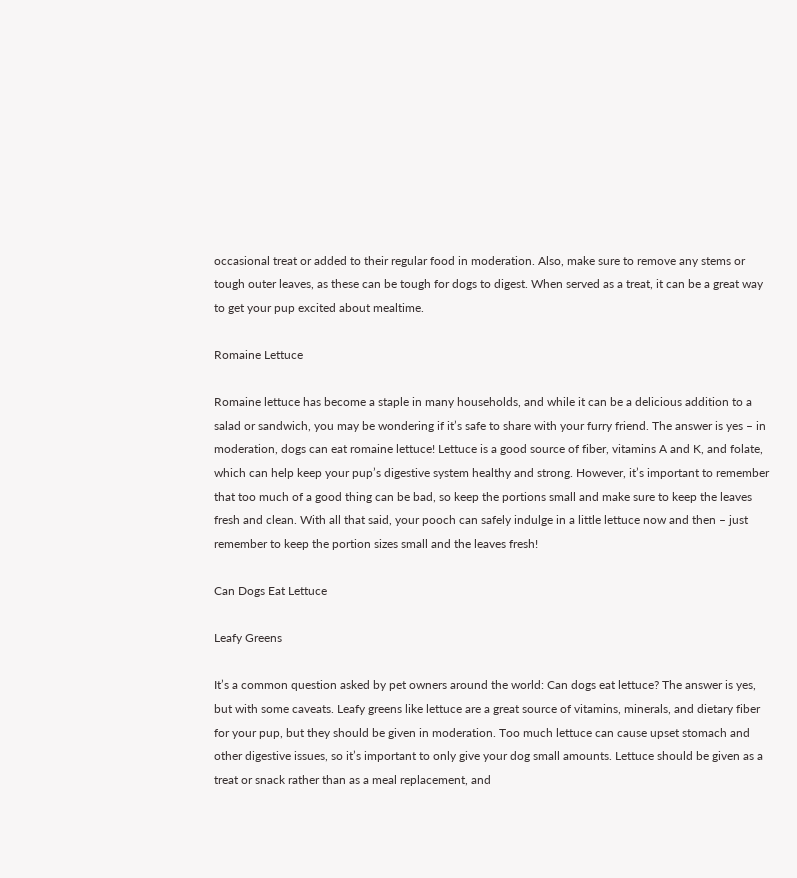occasional treat or added to their regular food in moderation. Also, make sure to remove any stems or tough outer leaves, as these can be tough for dogs to digest. When served as a treat, it can be a great way to get your pup excited about mealtime.

Romaine Lettuce

Romaine lettuce has become a staple in many households, and while it can be a delicious addition to a salad or sandwich, you may be wondering if it’s safe to share with your furry friend. The answer is yes – in moderation, dogs can eat romaine lettuce! Lettuce is a good source of fiber, vitamins A and K, and folate, which can help keep your pup’s digestive system healthy and strong. However, it’s important to remember that too much of a good thing can be bad, so keep the portions small and make sure to keep the leaves fresh and clean. With all that said, your pooch can safely indulge in a little lettuce now and then – just remember to keep the portion sizes small and the leaves fresh!

Can Dogs Eat Lettuce

Leafy Greens

It’s a common question asked by pet owners around the world: Can dogs eat lettuce? The answer is yes, but with some caveats. Leafy greens like lettuce are a great source of vitamins, minerals, and dietary fiber for your pup, but they should be given in moderation. Too much lettuce can cause upset stomach and other digestive issues, so it’s important to only give your dog small amounts. Lettuce should be given as a treat or snack rather than as a meal replacement, and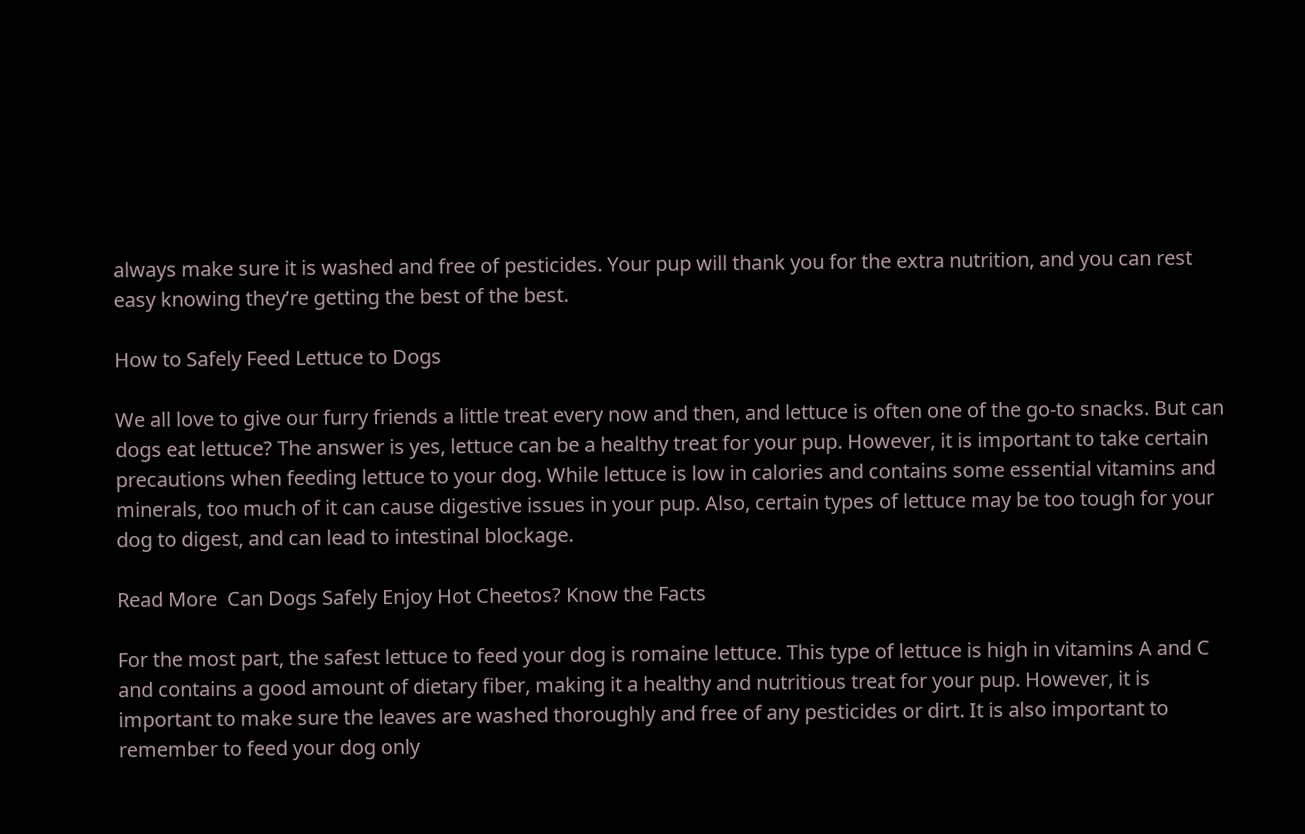always make sure it is washed and free of pesticides. Your pup will thank you for the extra nutrition, and you can rest easy knowing they’re getting the best of the best.

How to Safely Feed Lettuce to Dogs

We all love to give our furry friends a little treat every now and then, and lettuce is often one of the go-to snacks. But can dogs eat lettuce? The answer is yes, lettuce can be a healthy treat for your pup. However, it is important to take certain precautions when feeding lettuce to your dog. While lettuce is low in calories and contains some essential vitamins and minerals, too much of it can cause digestive issues in your pup. Also, certain types of lettuce may be too tough for your dog to digest, and can lead to intestinal blockage.

Read More  Can Dogs Safely Enjoy Hot Cheetos? Know the Facts

For the most part, the safest lettuce to feed your dog is romaine lettuce. This type of lettuce is high in vitamins A and C and contains a good amount of dietary fiber, making it a healthy and nutritious treat for your pup. However, it is important to make sure the leaves are washed thoroughly and free of any pesticides or dirt. It is also important to remember to feed your dog only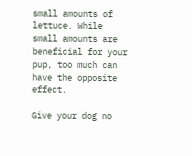small amounts of lettuce. While small amounts are beneficial for your pup, too much can have the opposite effect.

Give your dog no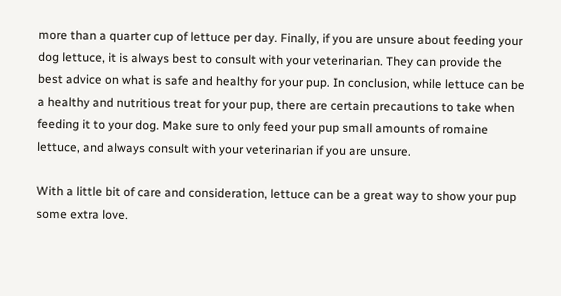more than a quarter cup of lettuce per day. Finally, if you are unsure about feeding your dog lettuce, it is always best to consult with your veterinarian. They can provide the best advice on what is safe and healthy for your pup. In conclusion, while lettuce can be a healthy and nutritious treat for your pup, there are certain precautions to take when feeding it to your dog. Make sure to only feed your pup small amounts of romaine lettuce, and always consult with your veterinarian if you are unsure.

With a little bit of care and consideration, lettuce can be a great way to show your pup some extra love.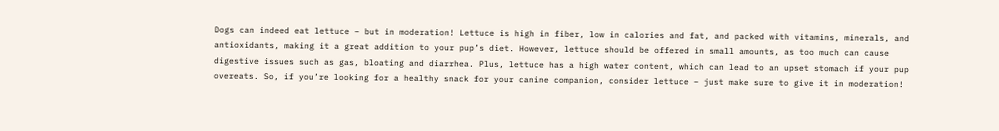Dogs can indeed eat lettuce – but in moderation! Lettuce is high in fiber, low in calories and fat, and packed with vitamins, minerals, and antioxidants, making it a great addition to your pup’s diet. However, lettuce should be offered in small amounts, as too much can cause digestive issues such as gas, bloating and diarrhea. Plus, lettuce has a high water content, which can lead to an upset stomach if your pup overeats. So, if you’re looking for a healthy snack for your canine companion, consider lettuce – just make sure to give it in moderation!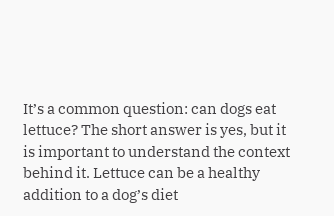It’s a common question: can dogs eat lettuce? The short answer is yes, but it is important to understand the context behind it. Lettuce can be a healthy addition to a dog’s diet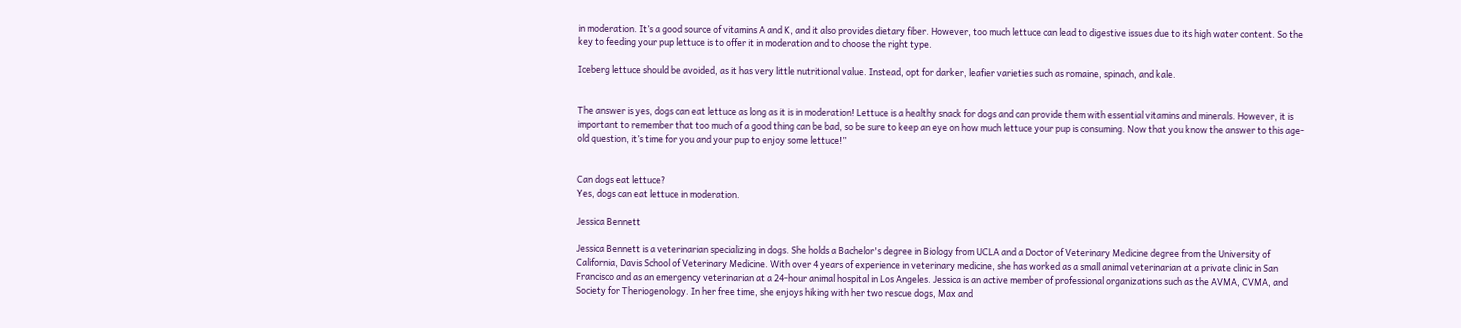in moderation. It’s a good source of vitamins A and K, and it also provides dietary fiber. However, too much lettuce can lead to digestive issues due to its high water content. So the key to feeding your pup lettuce is to offer it in moderation and to choose the right type.

Iceberg lettuce should be avoided, as it has very little nutritional value. Instead, opt for darker, leafier varieties such as romaine, spinach, and kale.


The answer is yes, dogs can eat lettuce as long as it is in moderation! Lettuce is a healthy snack for dogs and can provide them with essential vitamins and minerals. However, it is important to remember that too much of a good thing can be bad, so be sure to keep an eye on how much lettuce your pup is consuming. Now that you know the answer to this age-old question, it’s time for you and your pup to enjoy some lettuce!”


Can dogs eat lettuce?
Yes, dogs can eat lettuce in moderation.

Jessica Bennett

Jessica Bennett is a veterinarian specializing in dogs. She holds a Bachelor's degree in Biology from UCLA and a Doctor of Veterinary Medicine degree from the University of California, Davis School of Veterinary Medicine. With over 4 years of experience in veterinary medicine, she has worked as a small animal veterinarian at a private clinic in San Francisco and as an emergency veterinarian at a 24-hour animal hospital in Los Angeles. Jessica is an active member of professional organizations such as the AVMA, CVMA, and Society for Theriogenology. In her free time, she enjoys hiking with her two rescue dogs, Max and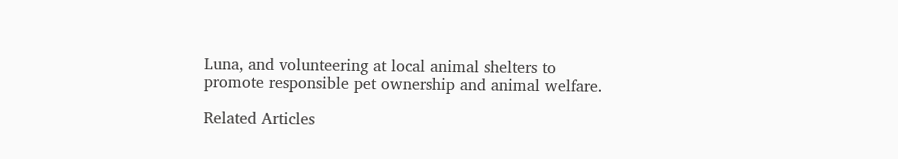Luna, and volunteering at local animal shelters to promote responsible pet ownership and animal welfare.

Related Articles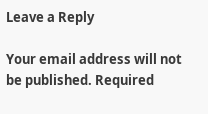Leave a Reply

Your email address will not be published. Required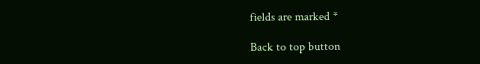fields are marked *

Back to top button